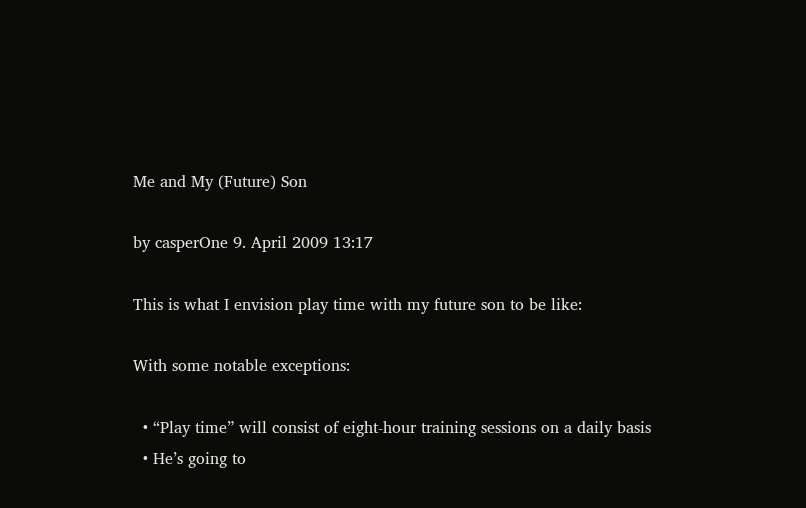Me and My (Future) Son

by casperOne 9. April 2009 13:17

This is what I envision play time with my future son to be like:

With some notable exceptions:

  • “Play time” will consist of eight-hour training sessions on a daily basis
  • He’s going to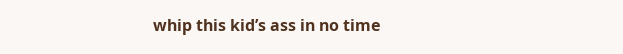whip this kid’s ass in no time